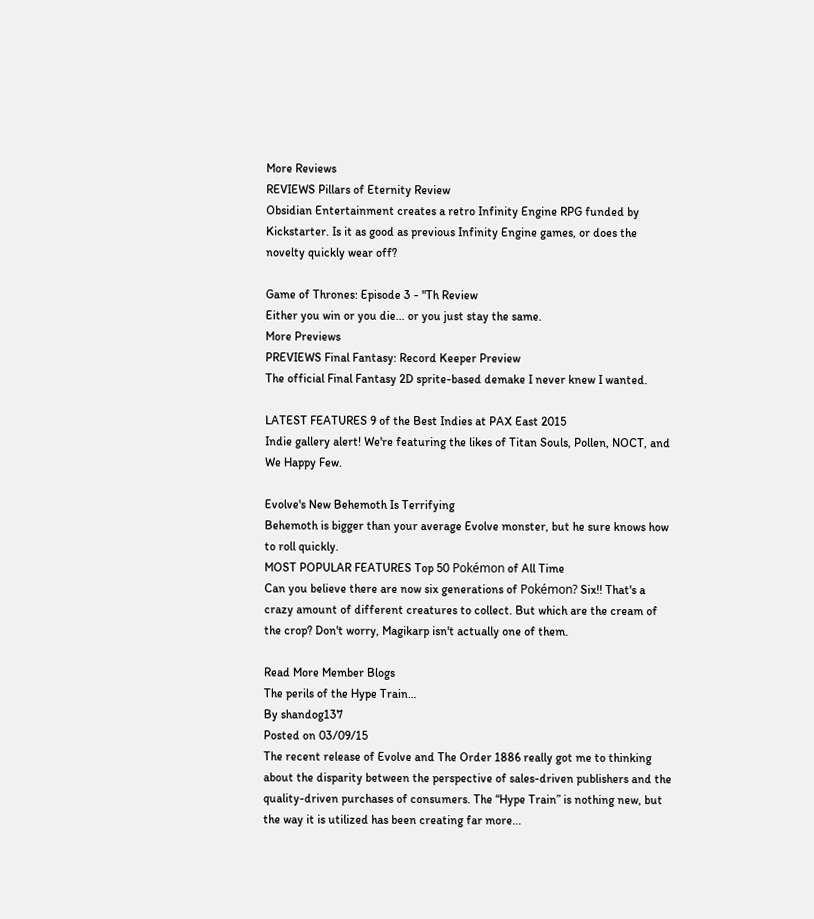More Reviews
REVIEWS Pillars of Eternity Review
Obsidian Entertainment creates a retro Infinity Engine RPG funded by Kickstarter. Is it as good as previous Infinity Engine games, or does the novelty quickly wear off?

Game of Thrones: Episode 3 - "Th Review
Either you win or you die... or you just stay the same.
More Previews
PREVIEWS Final Fantasy: Record Keeper Preview
The official Final Fantasy 2D sprite-based demake I never knew I wanted.

LATEST FEATURES 9 of the Best Indies at PAX East 2015
Indie gallery alert! We're featuring the likes of Titan Souls, Pollen, NOCT, and We Happy Few.

Evolve's New Behemoth Is Terrifying
Behemoth is bigger than your average Evolve monster, but he sure knows how to roll quickly.
MOST POPULAR FEATURES Top 50 Pokémon of All Time
Can you believe there are now six generations of Pokémon? Six!! That's a crazy amount of different creatures to collect. But which are the cream of the crop? Don't worry, Magikarp isn't actually one of them.

Read More Member Blogs
The perils of the Hype Train…
By shandog137
Posted on 03/09/15
The recent release of Evolve and The Order 1886 really got me to thinking about the disparity between the perspective of sales-driven publishers and the quality-driven purchases of consumers. The “Hype Train” is nothing new, but the way it is utilized has been creating far more...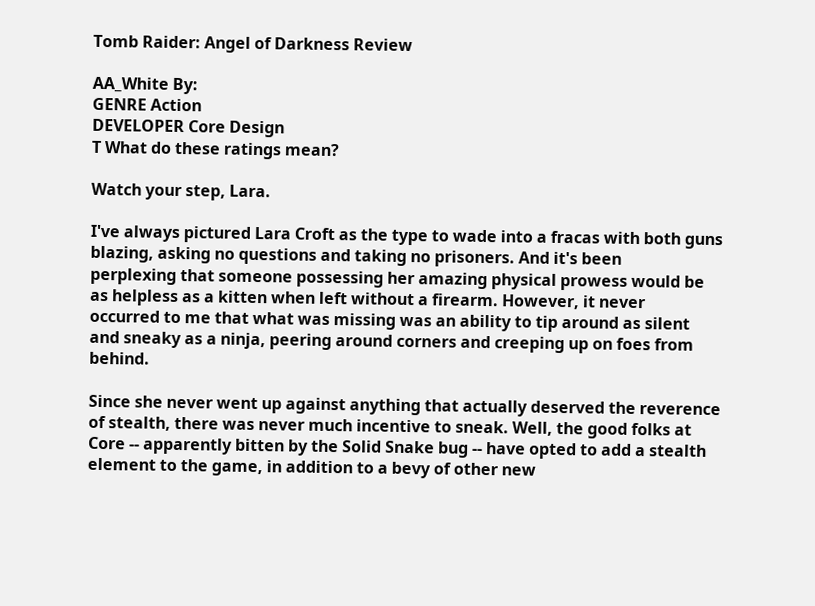Tomb Raider: Angel of Darkness Review

AA_White By:
GENRE Action
DEVELOPER Core Design
T What do these ratings mean?

Watch your step, Lara.

I've always pictured Lara Croft as the type to wade into a fracas with both guns blazing, asking no questions and taking no prisoners. And it's been
perplexing that someone possessing her amazing physical prowess would be as helpless as a kitten when left without a firearm. However, it never
occurred to me that what was missing was an ability to tip around as silent and sneaky as a ninja, peering around corners and creeping up on foes from behind.

Since she never went up against anything that actually deserved the reverence of stealth, there was never much incentive to sneak. Well, the good folks at Core -- apparently bitten by the Solid Snake bug -- have opted to add a stealth element to the game, in addition to a bevy of other new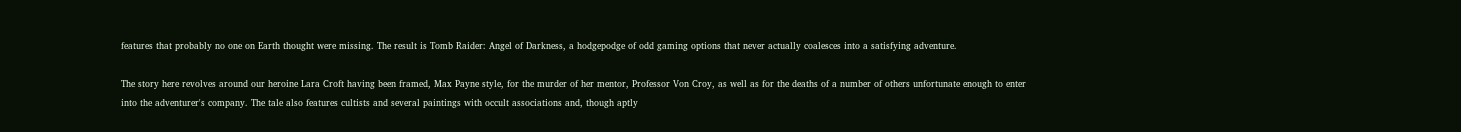features that probably no one on Earth thought were missing. The result is Tomb Raider: Angel of Darkness, a hodgepodge of odd gaming options that never actually coalesces into a satisfying adventure.

The story here revolves around our heroine Lara Croft having been framed, Max Payne style, for the murder of her mentor, Professor Von Croy, as well as for the deaths of a number of others unfortunate enough to enter into the adventurer's company. The tale also features cultists and several paintings with occult associations and, though aptly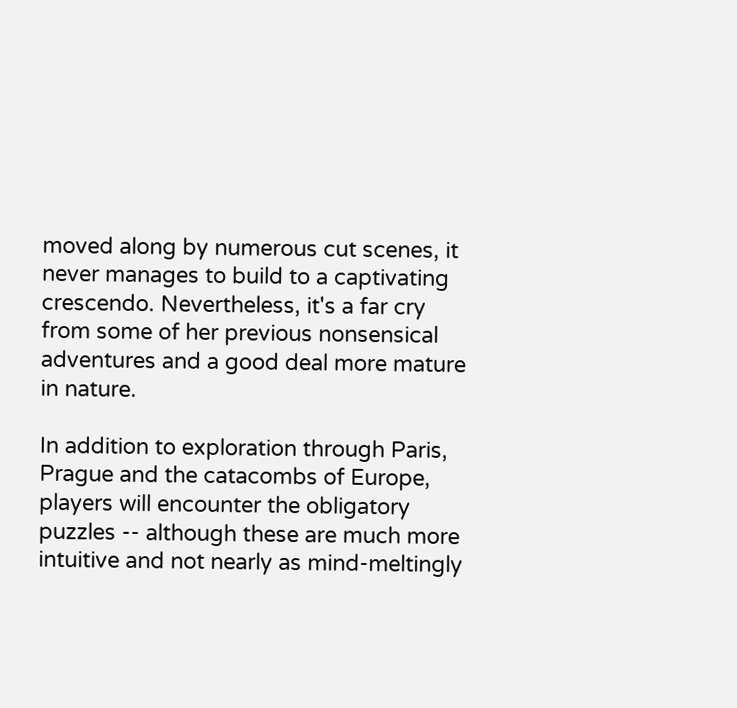moved along by numerous cut scenes, it never manages to build to a captivating crescendo. Nevertheless, it's a far cry from some of her previous nonsensical adventures and a good deal more mature in nature.

In addition to exploration through Paris, Prague and the catacombs of Europe, players will encounter the obligatory puzzles -- although these are much more intuitive and not nearly as mind-meltingly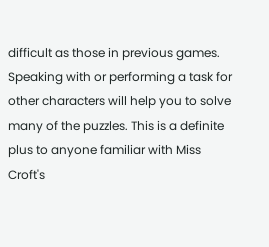difficult as those in previous games. Speaking with or performing a task for other characters will help you to solve many of the puzzles. This is a definite plus to anyone familiar with Miss Croft's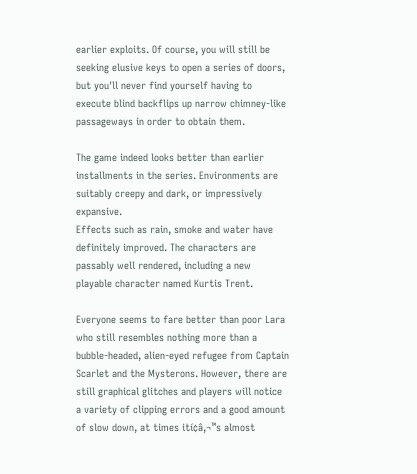earlier exploits. Of course, you will still be seeking elusive keys to open a series of doors, but you'll never find yourself having to execute blind backflips up narrow chimney-like passageways in order to obtain them.

The game indeed looks better than earlier installments in the series. Environments are suitably creepy and dark, or impressively expansive.
Effects such as rain, smoke and water have definitely improved. The characters are passably well rendered, including a new playable character named Kurtis Trent.

Everyone seems to fare better than poor Lara who still resembles nothing more than a bubble-headed, alien-eyed refugee from Captain Scarlet and the Mysterons. However, there are still graphical glitches and players will notice a variety of clipping errors and a good amount of slow down, at times ití¢â‚¬™s almost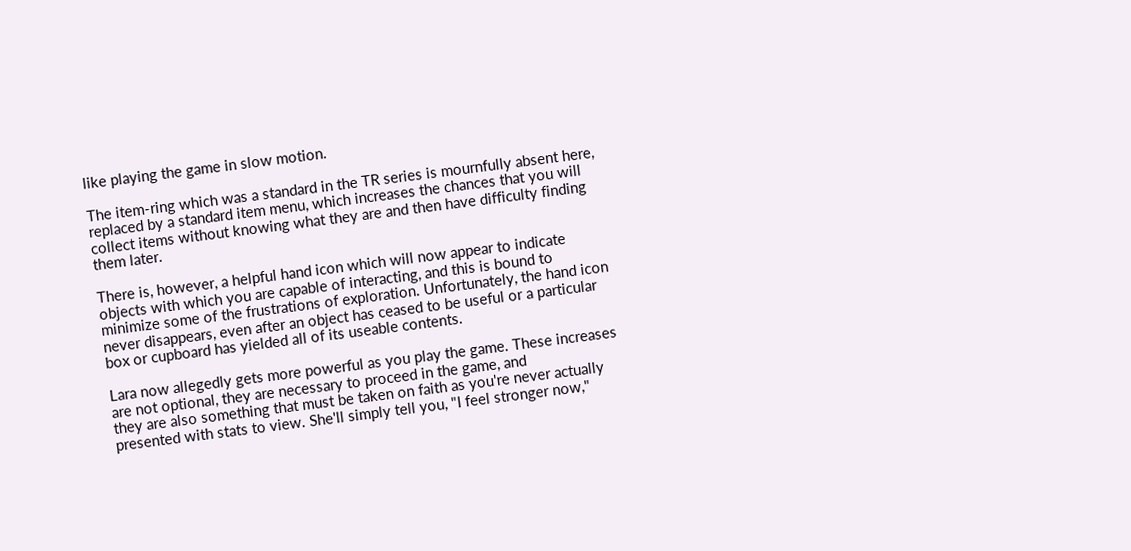like playing the game in slow motion.

The item-ring which was a standard in the TR series is mournfully absent here, replaced by a standard item menu, which increases the chances that you will collect items without knowing what they are and then have difficulty finding them later.

There is, however, a helpful hand icon which will now appear to indicate objects with which you are capable of interacting, and this is bound to minimize some of the frustrations of exploration. Unfortunately, the hand icon never disappears, even after an object has ceased to be useful or a particular box or cupboard has yielded all of its useable contents.

Lara now allegedly gets more powerful as you play the game. These increases are not optional, they are necessary to proceed in the game, and
they are also something that must be taken on faith as you're never actually presented with stats to view. She'll simply tell you, "I feel stronger now,"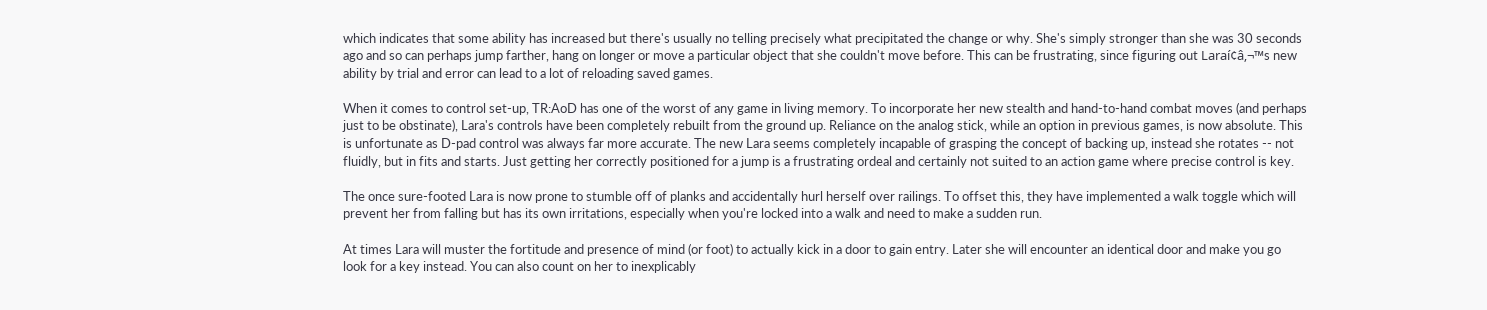which indicates that some ability has increased but there's usually no telling precisely what precipitated the change or why. She's simply stronger than she was 30 seconds ago and so can perhaps jump farther, hang on longer or move a particular object that she couldn't move before. This can be frustrating, since figuring out Laraí¢â‚¬™s new ability by trial and error can lead to a lot of reloading saved games.

When it comes to control set-up, TR:AoD has one of the worst of any game in living memory. To incorporate her new stealth and hand-to-hand combat moves (and perhaps just to be obstinate), Lara's controls have been completely rebuilt from the ground up. Reliance on the analog stick, while an option in previous games, is now absolute. This is unfortunate as D-pad control was always far more accurate. The new Lara seems completely incapable of grasping the concept of backing up, instead she rotates -- not fluidly, but in fits and starts. Just getting her correctly positioned for a jump is a frustrating ordeal and certainly not suited to an action game where precise control is key.

The once sure-footed Lara is now prone to stumble off of planks and accidentally hurl herself over railings. To offset this, they have implemented a walk toggle which will prevent her from falling but has its own irritations, especially when you're locked into a walk and need to make a sudden run.

At times Lara will muster the fortitude and presence of mind (or foot) to actually kick in a door to gain entry. Later she will encounter an identical door and make you go look for a key instead. You can also count on her to inexplicably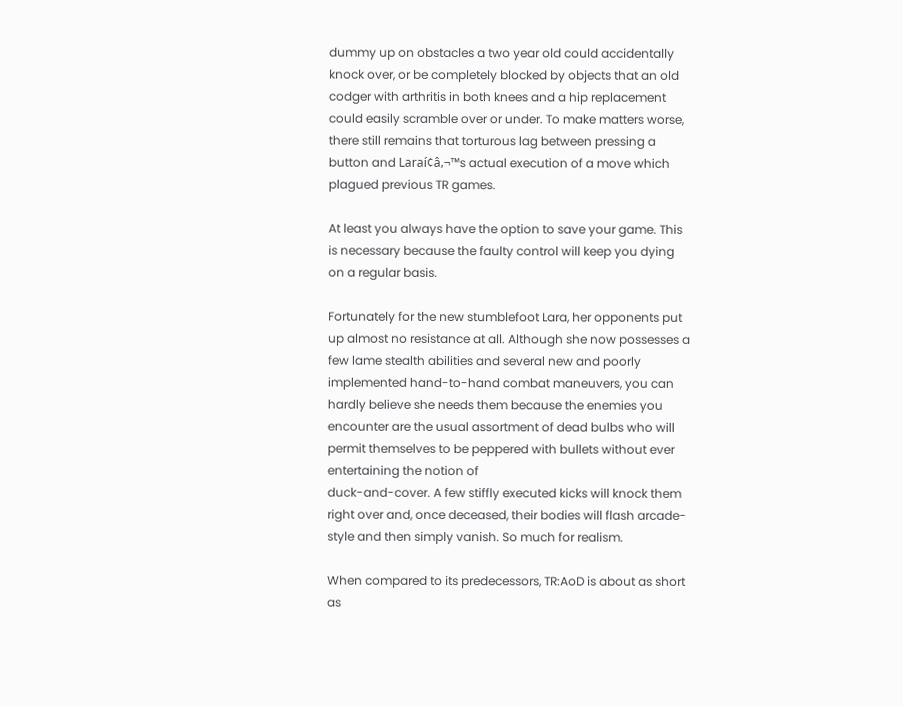dummy up on obstacles a two year old could accidentally knock over, or be completely blocked by objects that an old codger with arthritis in both knees and a hip replacement could easily scramble over or under. To make matters worse, there still remains that torturous lag between pressing a button and Laraí¢â‚¬™s actual execution of a move which plagued previous TR games.

At least you always have the option to save your game. This is necessary because the faulty control will keep you dying on a regular basis.

Fortunately for the new stumblefoot Lara, her opponents put up almost no resistance at all. Although she now possesses a few lame stealth abilities and several new and poorly implemented hand-to-hand combat maneuvers, you can hardly believe she needs them because the enemies you encounter are the usual assortment of dead bulbs who will permit themselves to be peppered with bullets without ever entertaining the notion of
duck-and-cover. A few stiffly executed kicks will knock them right over and, once deceased, their bodies will flash arcade-style and then simply vanish. So much for realism.

When compared to its predecessors, TR:AoD is about as short as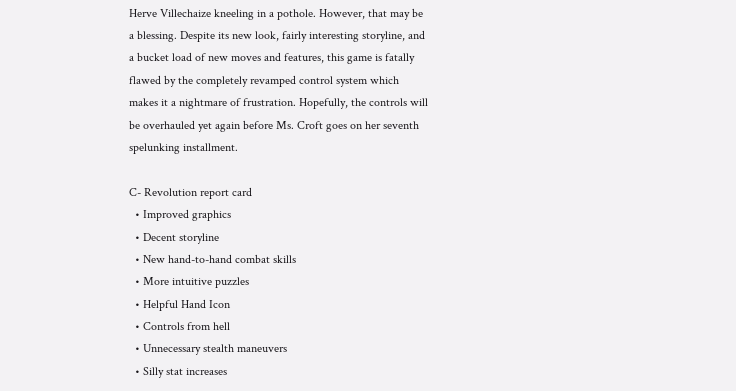Herve Villechaize kneeling in a pothole. However, that may be a blessing. Despite its new look, fairly interesting storyline, and a bucket load of new moves and features, this game is fatally flawed by the completely revamped control system which makes it a nightmare of frustration. Hopefully, the controls will be overhauled yet again before Ms. Croft goes on her seventh spelunking installment.

C- Revolution report card
  • Improved graphics
  • Decent storyline
  • New hand-to-hand combat skills
  • More intuitive puzzles
  • Helpful Hand Icon
  • Controls from hell
  • Unnecessary stealth maneuvers
  • Silly stat increases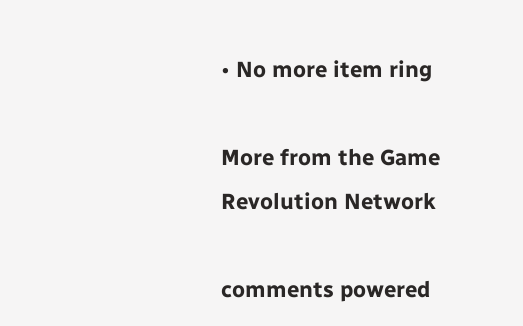• No more item ring

More from the Game Revolution Network

comments powered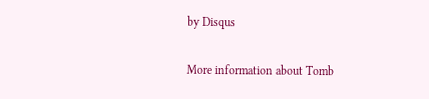by Disqus


More information about Tomb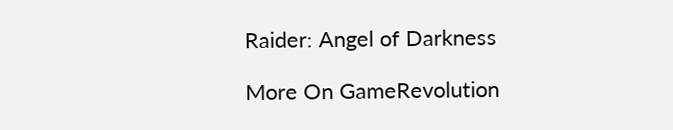Raider: Angel of Darkness

More On GameRevolution